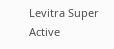Levitra Super Active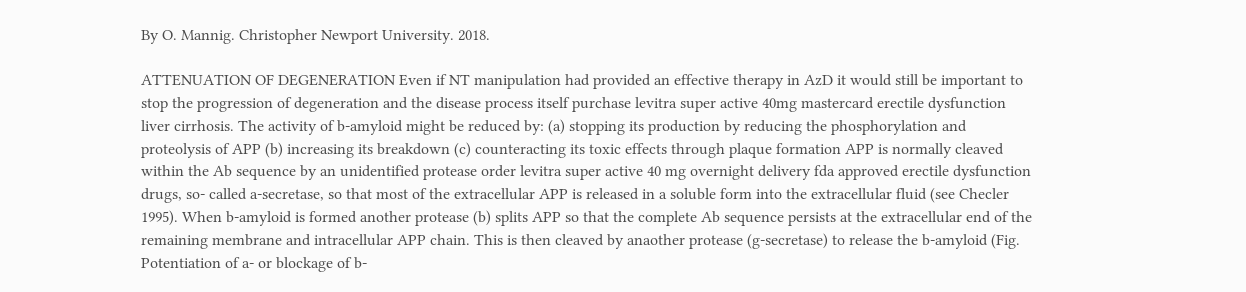By O. Mannig. Christopher Newport University. 2018.

ATTENUATION OF DEGENERATION Even if NT manipulation had provided an effective therapy in AzD it would still be important to stop the progression of degeneration and the disease process itself purchase levitra super active 40mg mastercard erectile dysfunction liver cirrhosis. The activity of b-amyloid might be reduced by: (a) stopping its production by reducing the phosphorylation and proteolysis of APP (b) increasing its breakdown (c) counteracting its toxic effects through plaque formation APP is normally cleaved within the Ab sequence by an unidentified protease order levitra super active 40 mg overnight delivery fda approved erectile dysfunction drugs, so- called a-secretase, so that most of the extracellular APP is released in a soluble form into the extracellular fluid (see Checler 1995). When b-amyloid is formed another protease (b) splits APP so that the complete Ab sequence persists at the extracellular end of the remaining membrane and intracellular APP chain. This is then cleaved by anaother protease (g-secretase) to release the b-amyloid (Fig. Potentiation of a- or blockage of b-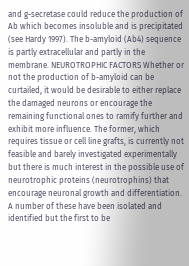and g-secretase could reduce the production of Ab which becomes insoluble and is precipitated (see Hardy 1997). The b-amyloid (Ab4) sequence is partly extracellular and partly in the membrane. NEUROTROPHIC FACTORS Whether or not the production of b-amyloid can be curtailed, it would be desirable to either replace the damaged neurons or encourage the remaining functional ones to ramify further and exhibit more influence. The former, which requires tissue or cell line grafts, is currently not feasible and barely investigated experimentally but there is much interest in the possible use of neurotrophic proteins (neurotrophins) that encourage neuronal growth and differentiation. A number of these have been isolated and identified but the first to be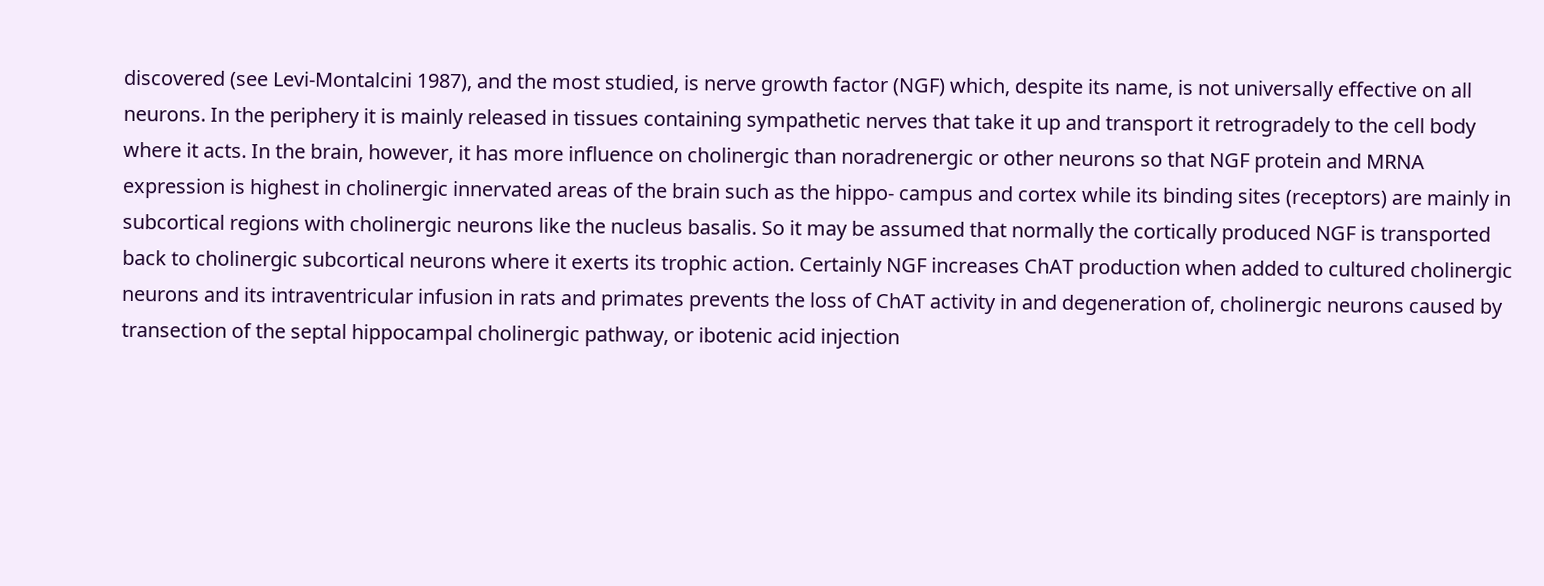discovered (see Levi-Montalcini 1987), and the most studied, is nerve growth factor (NGF) which, despite its name, is not universally effective on all neurons. In the periphery it is mainly released in tissues containing sympathetic nerves that take it up and transport it retrogradely to the cell body where it acts. In the brain, however, it has more influence on cholinergic than noradrenergic or other neurons so that NGF protein and MRNA expression is highest in cholinergic innervated areas of the brain such as the hippo- campus and cortex while its binding sites (receptors) are mainly in subcortical regions with cholinergic neurons like the nucleus basalis. So it may be assumed that normally the cortically produced NGF is transported back to cholinergic subcortical neurons where it exerts its trophic action. Certainly NGF increases ChAT production when added to cultured cholinergic neurons and its intraventricular infusion in rats and primates prevents the loss of ChAT activity in and degeneration of, cholinergic neurons caused by transection of the septal hippocampal cholinergic pathway, or ibotenic acid injection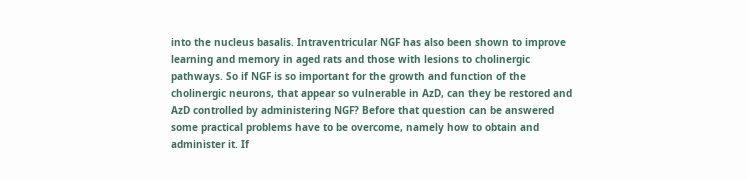into the nucleus basalis. Intraventricular NGF has also been shown to improve learning and memory in aged rats and those with lesions to cholinergic pathways. So if NGF is so important for the growth and function of the cholinergic neurons, that appear so vulnerable in AzD, can they be restored and AzD controlled by administering NGF? Before that question can be answered some practical problems have to be overcome, namely how to obtain and administer it. If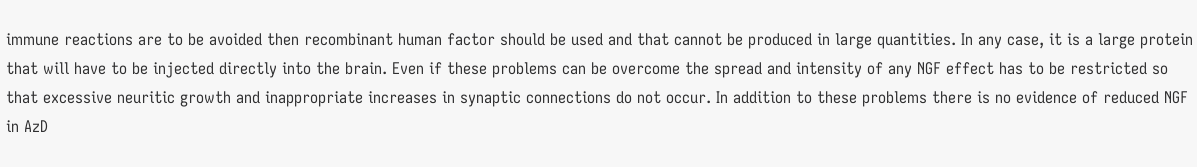immune reactions are to be avoided then recombinant human factor should be used and that cannot be produced in large quantities. In any case, it is a large protein that will have to be injected directly into the brain. Even if these problems can be overcome the spread and intensity of any NGF effect has to be restricted so that excessive neuritic growth and inappropriate increases in synaptic connections do not occur. In addition to these problems there is no evidence of reduced NGF in AzD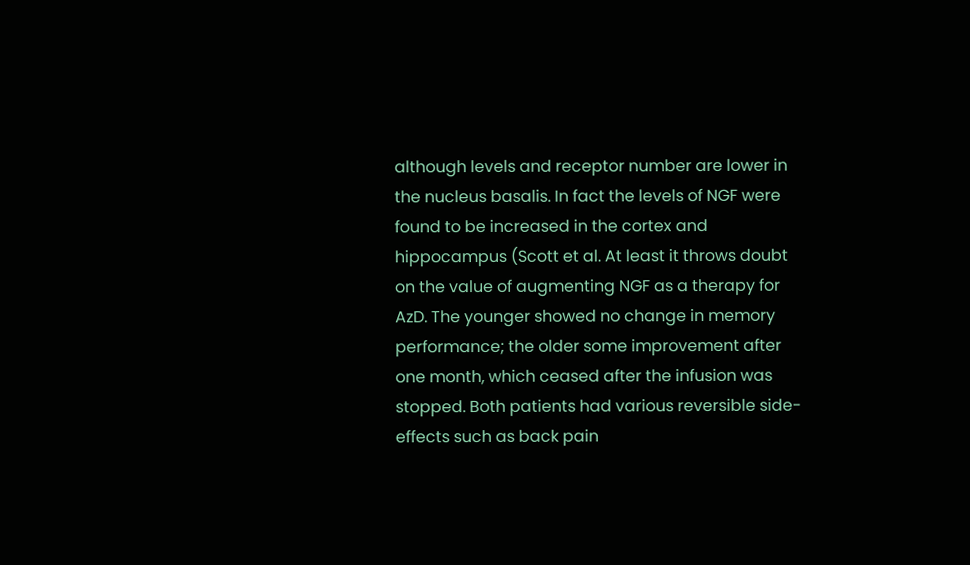although levels and receptor number are lower in the nucleus basalis. In fact the levels of NGF were found to be increased in the cortex and hippocampus (Scott et al. At least it throws doubt on the value of augmenting NGF as a therapy for AzD. The younger showed no change in memory performance; the older some improvement after one month, which ceased after the infusion was stopped. Both patients had various reversible side-effects such as back pain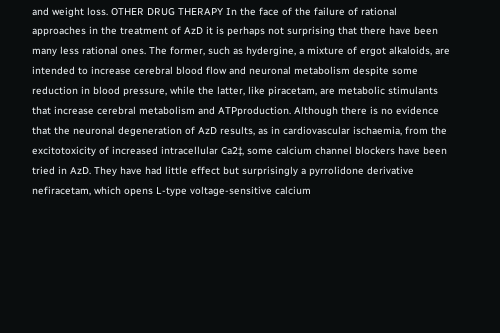and weight loss. OTHER DRUG THERAPY In the face of the failure of rational approaches in the treatment of AzD it is perhaps not surprising that there have been many less rational ones. The former, such as hydergine, a mixture of ergot alkaloids, are intended to increase cerebral blood flow and neuronal metabolism despite some reduction in blood pressure, while the latter, like piracetam, are metabolic stimulants that increase cerebral metabolism and ATPproduction. Although there is no evidence that the neuronal degeneration of AzD results, as in cardiovascular ischaemia, from the excitotoxicity of increased intracellular Ca2‡, some calcium channel blockers have been tried in AzD. They have had little effect but surprisingly a pyrrolidone derivative nefiracetam, which opens L-type voltage-sensitive calcium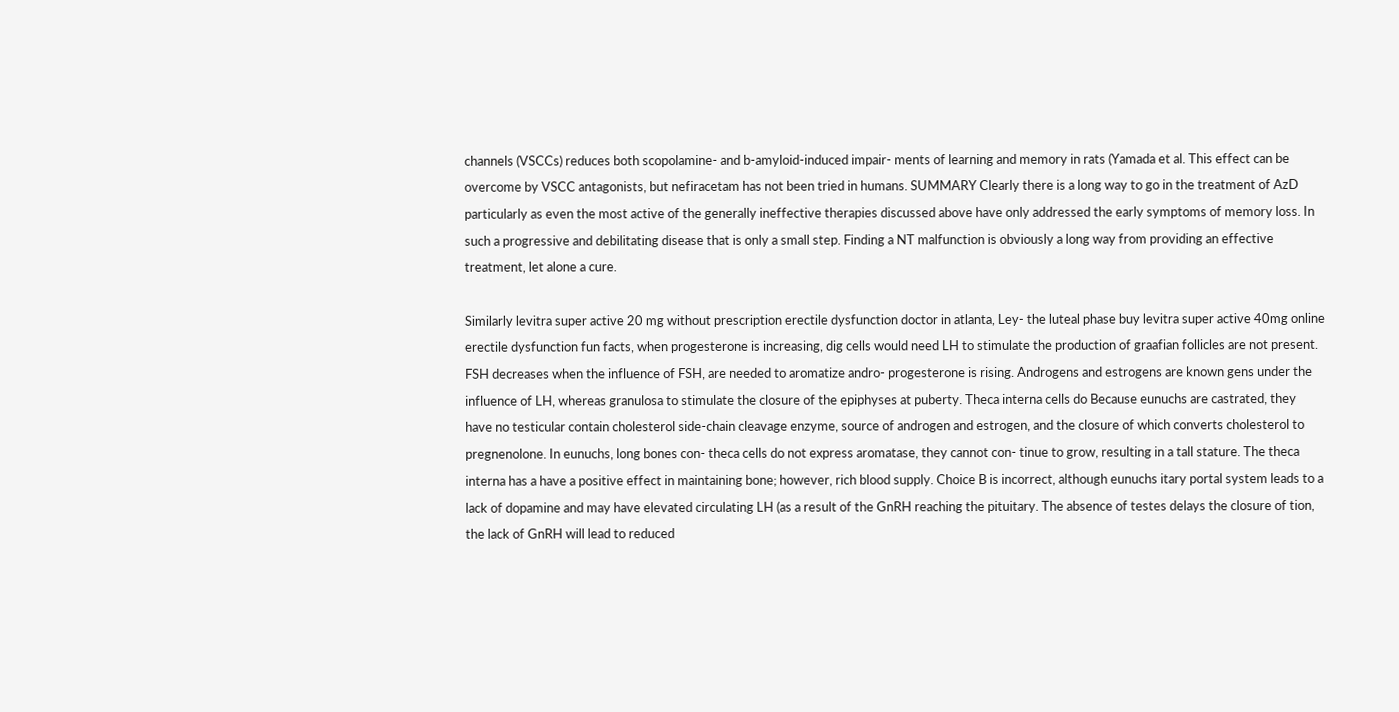channels (VSCCs) reduces both scopolamine- and b-amyloid-induced impair- ments of learning and memory in rats (Yamada et al. This effect can be overcome by VSCC antagonists, but nefiracetam has not been tried in humans. SUMMARY Clearly there is a long way to go in the treatment of AzD particularly as even the most active of the generally ineffective therapies discussed above have only addressed the early symptoms of memory loss. In such a progressive and debilitating disease that is only a small step. Finding a NT malfunction is obviously a long way from providing an effective treatment, let alone a cure.

Similarly levitra super active 20 mg without prescription erectile dysfunction doctor in atlanta, Ley- the luteal phase buy levitra super active 40mg online erectile dysfunction fun facts, when progesterone is increasing, dig cells would need LH to stimulate the production of graafian follicles are not present. FSH decreases when the influence of FSH, are needed to aromatize andro- progesterone is rising. Androgens and estrogens are known gens under the influence of LH, whereas granulosa to stimulate the closure of the epiphyses at puberty. Theca interna cells do Because eunuchs are castrated, they have no testicular contain cholesterol side-chain cleavage enzyme, source of androgen and estrogen, and the closure of which converts cholesterol to pregnenolone. In eunuchs, long bones con- theca cells do not express aromatase, they cannot con- tinue to grow, resulting in a tall stature. The theca interna has a have a positive effect in maintaining bone; however, rich blood supply. Choice B is incorrect, although eunuchs itary portal system leads to a lack of dopamine and may have elevated circulating LH (as a result of the GnRH reaching the pituitary. The absence of testes delays the closure of tion, the lack of GnRH will lead to reduced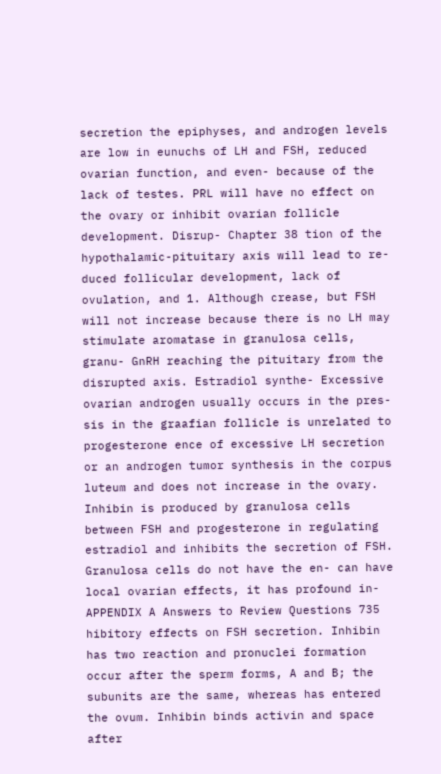secretion the epiphyses, and androgen levels are low in eunuchs of LH and FSH, reduced ovarian function, and even- because of the lack of testes. PRL will have no effect on the ovary or inhibit ovarian follicle development. Disrup- Chapter 38 tion of the hypothalamic-pituitary axis will lead to re- duced follicular development, lack of ovulation, and 1. Although crease, but FSH will not increase because there is no LH may stimulate aromatase in granulosa cells, granu- GnRH reaching the pituitary from the disrupted axis. Estradiol synthe- Excessive ovarian androgen usually occurs in the pres- sis in the graafian follicle is unrelated to progesterone ence of excessive LH secretion or an androgen tumor synthesis in the corpus luteum and does not increase in the ovary. Inhibin is produced by granulosa cells between FSH and progesterone in regulating estradiol and inhibits the secretion of FSH. Granulosa cells do not have the en- can have local ovarian effects, it has profound in- APPENDIX A Answers to Review Questions 735 hibitory effects on FSH secretion. Inhibin has two reaction and pronuclei formation occur after the sperm forms, A and B; the subunits are the same, whereas has entered the ovum. Inhibin binds activin and space after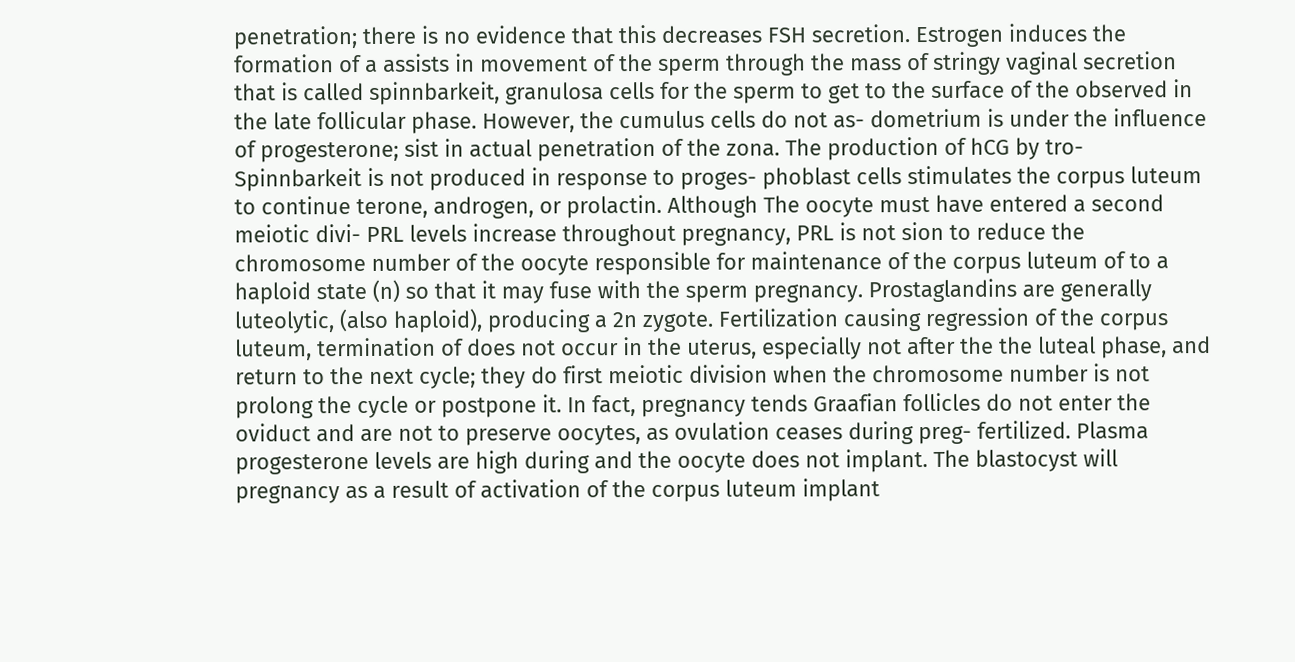penetration; there is no evidence that this decreases FSH secretion. Estrogen induces the formation of a assists in movement of the sperm through the mass of stringy vaginal secretion that is called spinnbarkeit, granulosa cells for the sperm to get to the surface of the observed in the late follicular phase. However, the cumulus cells do not as- dometrium is under the influence of progesterone; sist in actual penetration of the zona. The production of hCG by tro- Spinnbarkeit is not produced in response to proges- phoblast cells stimulates the corpus luteum to continue terone, androgen, or prolactin. Although The oocyte must have entered a second meiotic divi- PRL levels increase throughout pregnancy, PRL is not sion to reduce the chromosome number of the oocyte responsible for maintenance of the corpus luteum of to a haploid state (n) so that it may fuse with the sperm pregnancy. Prostaglandins are generally luteolytic, (also haploid), producing a 2n zygote. Fertilization causing regression of the corpus luteum, termination of does not occur in the uterus, especially not after the the luteal phase, and return to the next cycle; they do first meiotic division when the chromosome number is not prolong the cycle or postpone it. In fact, pregnancy tends Graafian follicles do not enter the oviduct and are not to preserve oocytes, as ovulation ceases during preg- fertilized. Plasma progesterone levels are high during and the oocyte does not implant. The blastocyst will pregnancy as a result of activation of the corpus luteum implant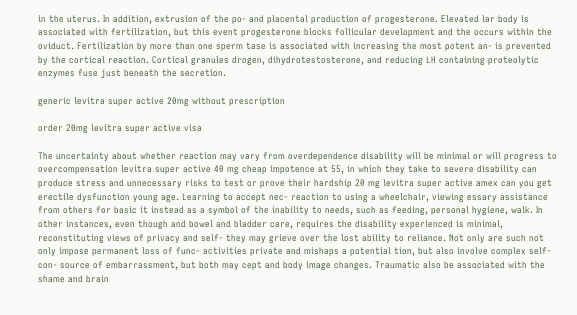in the uterus. In addition, extrusion of the po- and placental production of progesterone. Elevated lar body is associated with fertilization, but this event progesterone blocks follicular development and the occurs within the oviduct. Fertilization by more than one sperm tase is associated with increasing the most potent an- is prevented by the cortical reaction. Cortical granules drogen, dihydrotestosterone, and reducing LH containing proteolytic enzymes fuse just beneath the secretion.

generic levitra super active 20mg without prescription

order 20mg levitra super active visa

The uncertainty about whether reaction may vary from overdependence disability will be minimal or will progress to overcompensation levitra super active 40 mg cheap impotence at 55, in which they take to severe disability can produce stress and unnecessary risks to test or prove their hardship 20 mg levitra super active amex can you get erectile dysfunction young age. Learning to accept nec- reaction to using a wheelchair, viewing essary assistance from others for basic it instead as a symbol of the inability to needs, such as feeding, personal hygiene, walk. In other instances, even though and bowel and bladder care, requires the disability experienced is minimal, reconstituting views of privacy and self- they may grieve over the lost ability to reliance. Not only are such not only impose permanent loss of func- activities private and mishaps a potential tion, but also involve complex self-con- source of embarrassment, but both may cept and body image changes. Traumatic also be associated with the shame and brain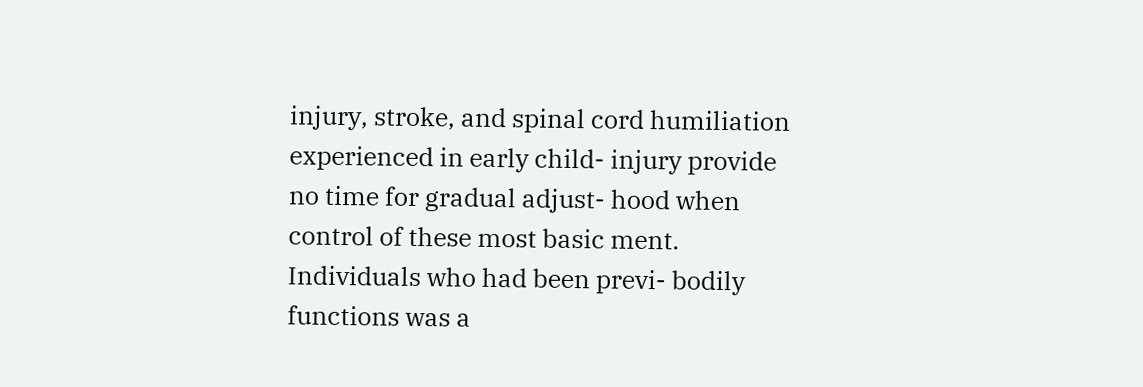injury, stroke, and spinal cord humiliation experienced in early child- injury provide no time for gradual adjust- hood when control of these most basic ment. Individuals who had been previ- bodily functions was a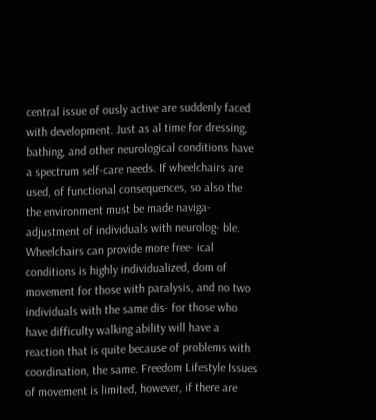central issue of ously active are suddenly faced with development. Just as al time for dressing, bathing, and other neurological conditions have a spectrum self-care needs. If wheelchairs are used, of functional consequences, so also the the environment must be made naviga- adjustment of individuals with neurolog- ble. Wheelchairs can provide more free- ical conditions is highly individualized, dom of movement for those with paralysis, and no two individuals with the same dis- for those who have difficulty walking ability will have a reaction that is quite because of problems with coordination, the same. Freedom Lifestyle Issues of movement is limited, however, if there are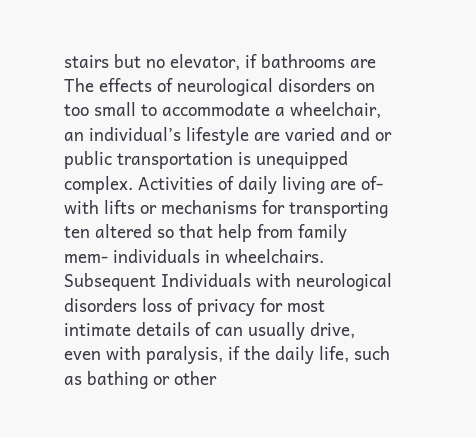stairs but no elevator, if bathrooms are The effects of neurological disorders on too small to accommodate a wheelchair, an individual’s lifestyle are varied and or public transportation is unequipped complex. Activities of daily living are of- with lifts or mechanisms for transporting ten altered so that help from family mem- individuals in wheelchairs. Subsequent Individuals with neurological disorders loss of privacy for most intimate details of can usually drive, even with paralysis, if the daily life, such as bathing or other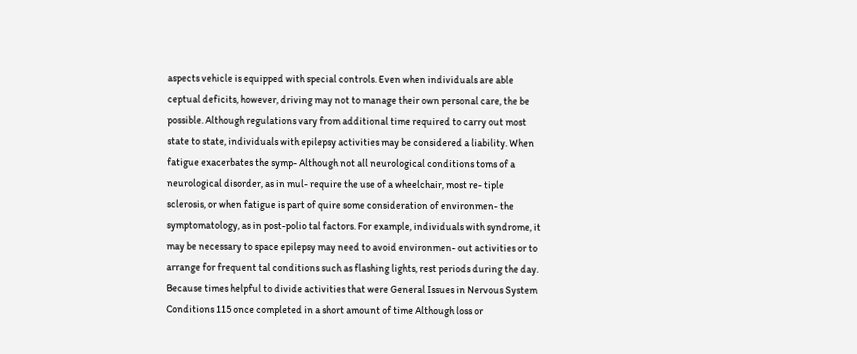aspects vehicle is equipped with special controls. Even when individuals are able ceptual deficits, however, driving may not to manage their own personal care, the be possible. Although regulations vary from additional time required to carry out most state to state, individuals with epilepsy activities may be considered a liability. When fatigue exacerbates the symp- Although not all neurological conditions toms of a neurological disorder, as in mul- require the use of a wheelchair, most re- tiple sclerosis, or when fatigue is part of quire some consideration of environmen- the symptomatology, as in post-polio tal factors. For example, individuals with syndrome, it may be necessary to space epilepsy may need to avoid environmen- out activities or to arrange for frequent tal conditions such as flashing lights, rest periods during the day. Because times helpful to divide activities that were General Issues in Nervous System Conditions 115 once completed in a short amount of time Although loss or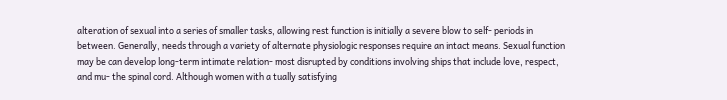alteration of sexual into a series of smaller tasks, allowing rest function is initially a severe blow to self- periods in between. Generally, needs through a variety of alternate physiologic responses require an intact means. Sexual function may be can develop long-term intimate relation- most disrupted by conditions involving ships that include love, respect, and mu- the spinal cord. Although women with a tually satisfying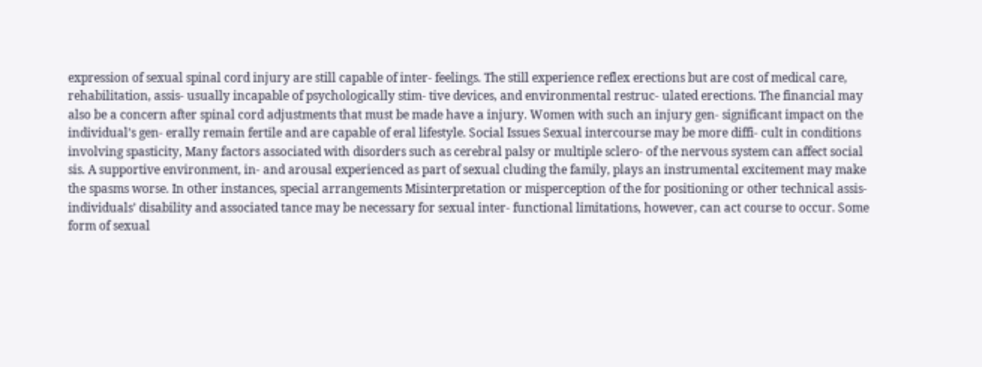expression of sexual spinal cord injury are still capable of inter- feelings. The still experience reflex erections but are cost of medical care, rehabilitation, assis- usually incapable of psychologically stim- tive devices, and environmental restruc- ulated erections. The financial may also be a concern after spinal cord adjustments that must be made have a injury. Women with such an injury gen- significant impact on the individual’s gen- erally remain fertile and are capable of eral lifestyle. Social Issues Sexual intercourse may be more diffi- cult in conditions involving spasticity, Many factors associated with disorders such as cerebral palsy or multiple sclero- of the nervous system can affect social sis. A supportive environment, in- and arousal experienced as part of sexual cluding the family, plays an instrumental excitement may make the spasms worse. In other instances, special arrangements Misinterpretation or misperception of the for positioning or other technical assis- individuals’ disability and associated tance may be necessary for sexual inter- functional limitations, however, can act course to occur. Some form of sexual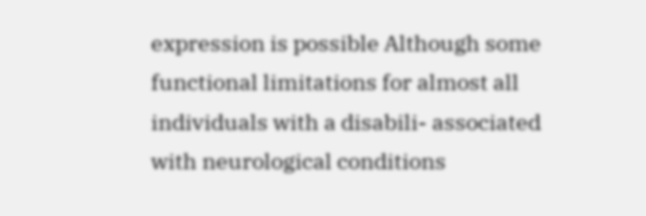expression is possible Although some functional limitations for almost all individuals with a disabili- associated with neurological conditions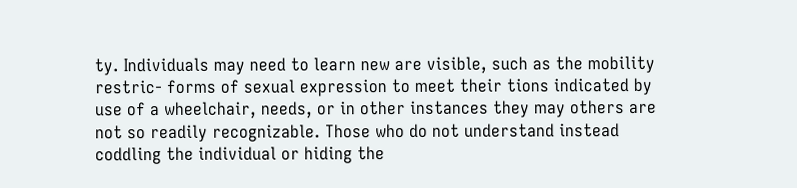ty. Individuals may need to learn new are visible, such as the mobility restric- forms of sexual expression to meet their tions indicated by use of a wheelchair, needs, or in other instances they may others are not so readily recognizable. Those who do not understand instead coddling the individual or hiding the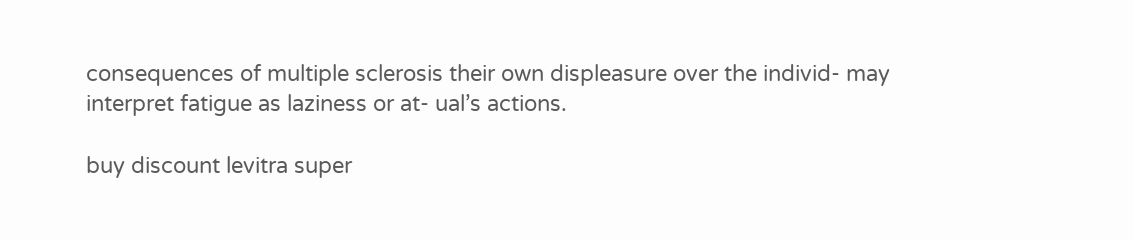consequences of multiple sclerosis their own displeasure over the individ- may interpret fatigue as laziness or at- ual’s actions.

buy discount levitra super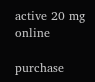active 20 mg online

purchase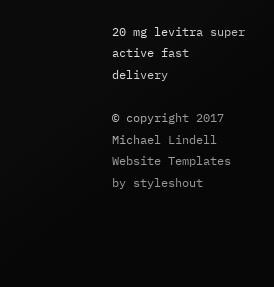20 mg levitra super active fast delivery

© copyright 2017 Michael Lindell
Website Templates by styleshout